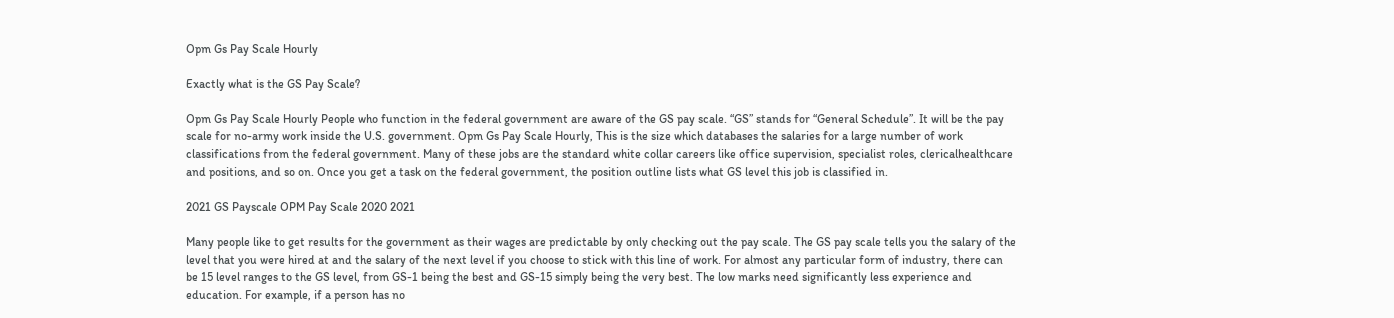Opm Gs Pay Scale Hourly

Exactly what is the GS Pay Scale?

Opm Gs Pay Scale Hourly People who function in the federal government are aware of the GS pay scale. “GS” stands for “General Schedule”. It will be the pay scale for no-army work inside the U.S. government. Opm Gs Pay Scale Hourly, This is the size which databases the salaries for a large number of work classifications from the federal government. Many of these jobs are the standard white collar careers like office supervision, specialist roles, clericalhealthcare and positions, and so on. Once you get a task on the federal government, the position outline lists what GS level this job is classified in.

2021 GS Payscale OPM Pay Scale 2020 2021

Many people like to get results for the government as their wages are predictable by only checking out the pay scale. The GS pay scale tells you the salary of the level that you were hired at and the salary of the next level if you choose to stick with this line of work. For almost any particular form of industry, there can be 15 level ranges to the GS level, from GS-1 being the best and GS-15 simply being the very best. The low marks need significantly less experience and education. For example, if a person has no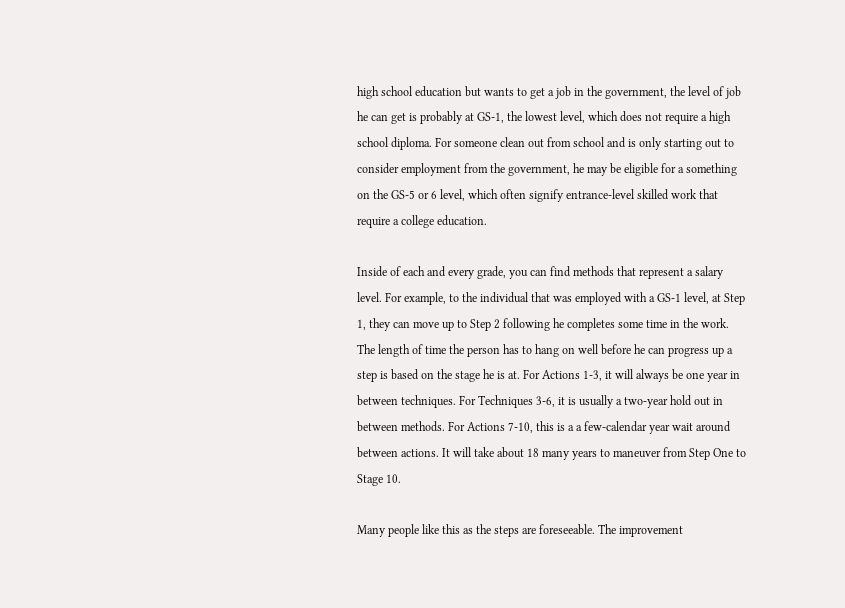high school education but wants to get a job in the government, the level of job he can get is probably at GS-1, the lowest level, which does not require a high school diploma. For someone clean out from school and is only starting out to consider employment from the government, he may be eligible for a something on the GS-5 or 6 level, which often signify entrance-level skilled work that require a college education.

Inside of each and every grade, you can find methods that represent a salary level. For example, to the individual that was employed with a GS-1 level, at Step 1, they can move up to Step 2 following he completes some time in the work. The length of time the person has to hang on well before he can progress up a step is based on the stage he is at. For Actions 1-3, it will always be one year in between techniques. For Techniques 3-6, it is usually a two-year hold out in between methods. For Actions 7-10, this is a a few-calendar year wait around between actions. It will take about 18 many years to maneuver from Step One to Stage 10.

Many people like this as the steps are foreseeable. The improvement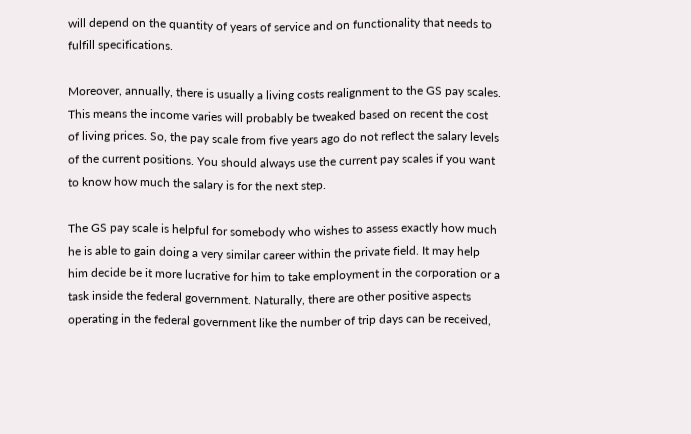will depend on the quantity of years of service and on functionality that needs to fulfill specifications.

Moreover, annually, there is usually a living costs realignment to the GS pay scales. This means the income varies will probably be tweaked based on recent the cost of living prices. So, the pay scale from five years ago do not reflect the salary levels of the current positions. You should always use the current pay scales if you want to know how much the salary is for the next step.

The GS pay scale is helpful for somebody who wishes to assess exactly how much he is able to gain doing a very similar career within the private field. It may help him decide be it more lucrative for him to take employment in the corporation or a task inside the federal government. Naturally, there are other positive aspects operating in the federal government like the number of trip days can be received,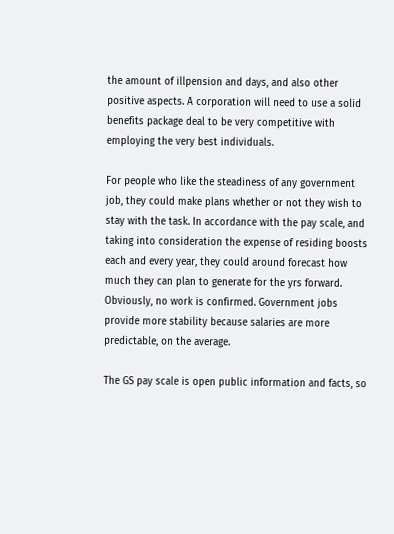the amount of illpension and days, and also other positive aspects. A corporation will need to use a solid benefits package deal to be very competitive with employing the very best individuals.

For people who like the steadiness of any government job, they could make plans whether or not they wish to stay with the task. In accordance with the pay scale, and taking into consideration the expense of residing boosts each and every year, they could around forecast how much they can plan to generate for the yrs forward. Obviously, no work is confirmed. Government jobs provide more stability because salaries are more predictable, on the average.

The GS pay scale is open public information and facts, so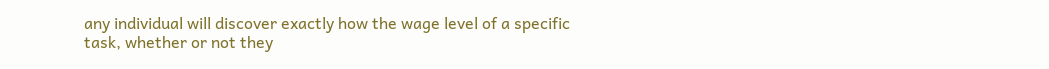any individual will discover exactly how the wage level of a specific task, whether or not they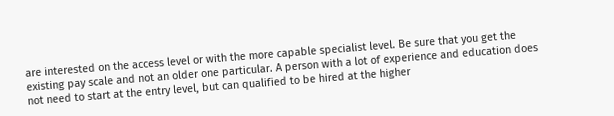are interested on the access level or with the more capable specialist level. Be sure that you get the existing pay scale and not an older one particular. A person with a lot of experience and education does not need to start at the entry level, but can qualified to be hired at the higher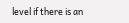level if there is an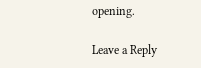opening.

Leave a Reply